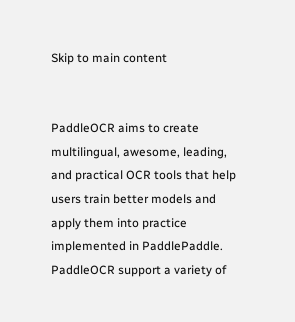Skip to main content


PaddleOCR aims to create multilingual, awesome, leading, and practical OCR tools that help users train better models and apply them into practice implemented in PaddlePaddle. PaddleOCR support a variety of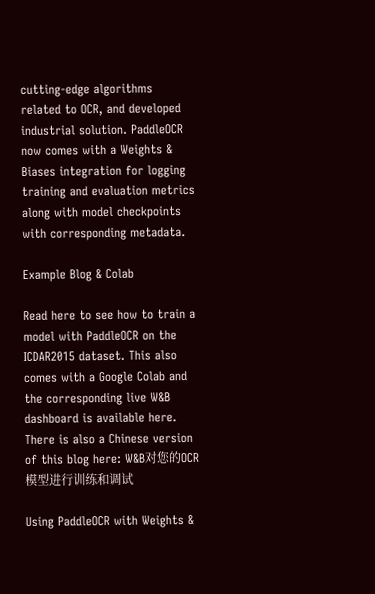cutting-edge algorithms related to OCR, and developed industrial solution. PaddleOCR now comes with a Weights & Biases integration for logging training and evaluation metrics along with model checkpoints with corresponding metadata.

Example Blog & Colab

Read here to see how to train a model with PaddleOCR on the ICDAR2015 dataset. This also comes with a Google Colab and the corresponding live W&B dashboard is available here. There is also a Chinese version of this blog here: W&B对您的OCR模型进行训练和调试

Using PaddleOCR with Weights &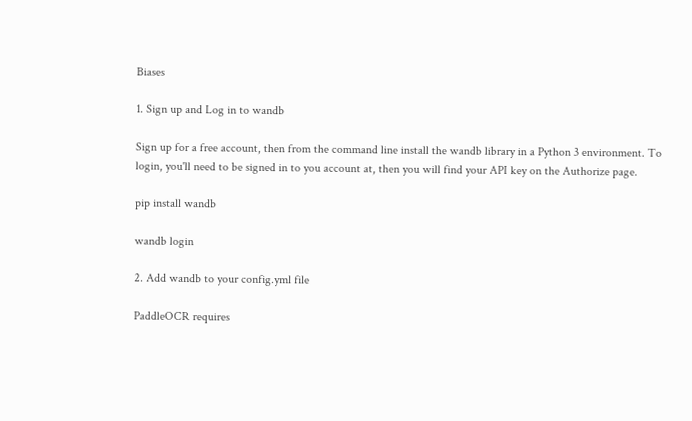Biases

1. Sign up and Log in to wandb

Sign up for a free account, then from the command line install the wandb library in a Python 3 environment. To login, you'll need to be signed in to you account at, then you will find your API key on the Authorize page.

pip install wandb

wandb login

2. Add wandb to your config.yml file

PaddleOCR requires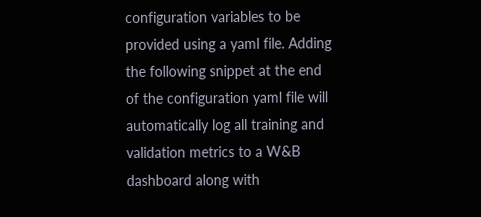configuration variables to be provided using a yaml file. Adding the following snippet at the end of the configuration yaml file will automatically log all training and validation metrics to a W&B dashboard along with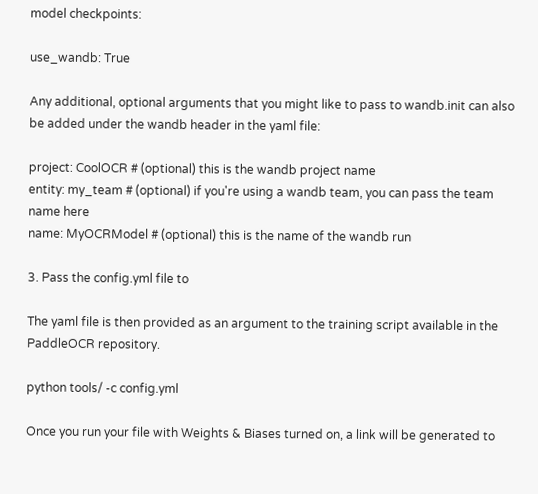model checkpoints:

use_wandb: True

Any additional, optional arguments that you might like to pass to wandb.init can also be added under the wandb header in the yaml file:

project: CoolOCR # (optional) this is the wandb project name
entity: my_team # (optional) if you're using a wandb team, you can pass the team name here
name: MyOCRModel # (optional) this is the name of the wandb run

3. Pass the config.yml file to

The yaml file is then provided as an argument to the training script available in the PaddleOCR repository.

python tools/ -c config.yml

Once you run your file with Weights & Biases turned on, a link will be generated to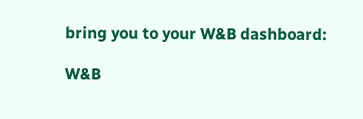bring you to your W&B dashboard:

W&B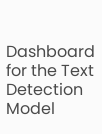Dashboard for the Text Detection Model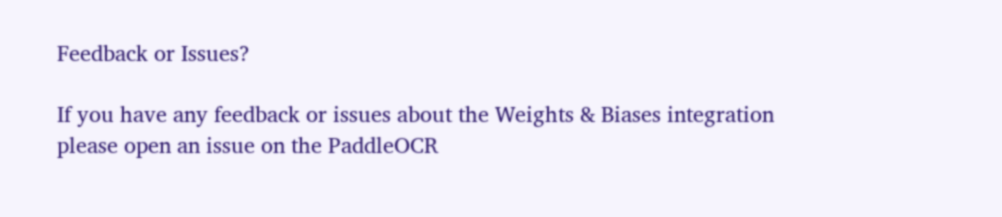Feedback or Issues?

If you have any feedback or issues about the Weights & Biases integration please open an issue on the PaddleOCR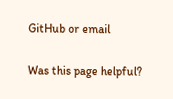GitHub or email

Was this page helpful?